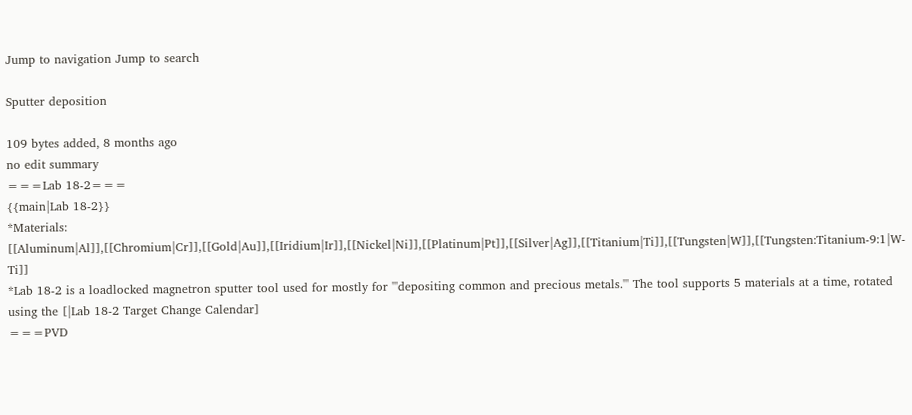Jump to navigation Jump to search

Sputter deposition

109 bytes added, 8 months ago
no edit summary
===Lab 18-2===
{{main|Lab 18-2}}
*Materials: [[Aluminum|Al]],[[Chromium|Cr]],[[Gold|Au]],[[Iridium|Ir]],[[Nickel|Ni]],[[Platinum|Pt]],[[Silver|Ag]],[[Titanium|Ti]],[[Tungsten|W]],[[Tungsten:Titanium-9:1|W-Ti]]
*Lab 18-2 is a loadlocked magnetron sputter tool used for mostly for '''depositing common and precious metals.''' The tool supports 5 materials at a time, rotated using the [|Lab 18-2 Target Change Calendar]
===PVD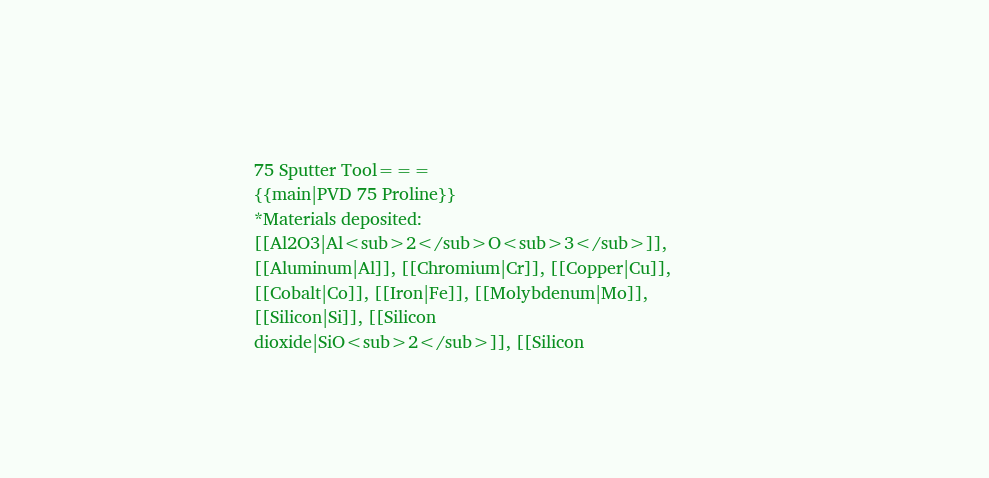75 Sputter Tool===
{{main|PVD 75 Proline}}
*Materials deposited: [[Al2O3|Al<sub>2</sub>O<sub>3</sub>]], [[Aluminum|Al]], [[Chromium|Cr]], [[Copper|Cu]], [[Cobalt|Co]], [[Iron|Fe]], [[Molybdenum|Mo]], [[Silicon|Si]], [[Silicon dioxide|SiO<sub>2</sub>]], [[Silicon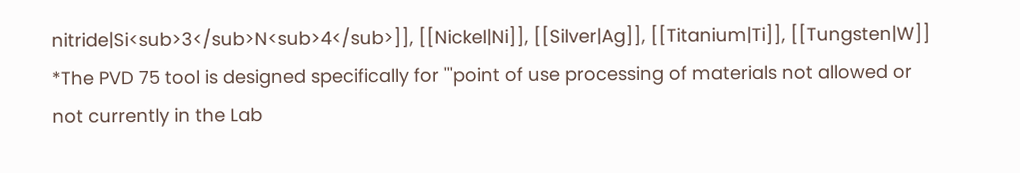nitride|Si<sub>3</sub>N<sub>4</sub>]], [[Nickel|Ni]], [[Silver|Ag]], [[Titanium|Ti]], [[Tungsten|W]]
*The PVD 75 tool is designed specifically for '''point of use processing of materials not allowed or not currently in the Lab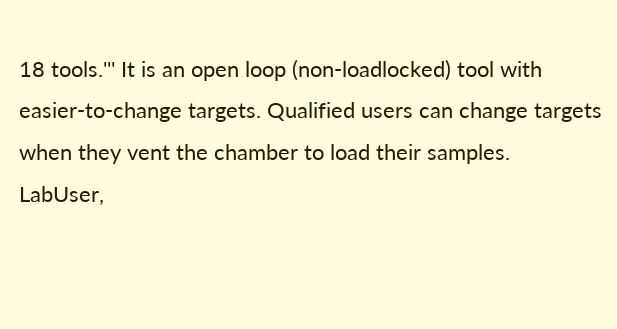18 tools.''' It is an open loop (non-loadlocked) tool with easier-to-change targets. Qualified users can change targets when they vent the chamber to load their samples.
LabUser,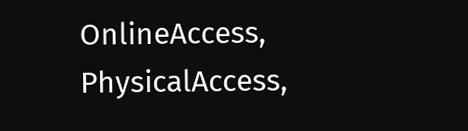OnlineAccess, PhysicalAccess,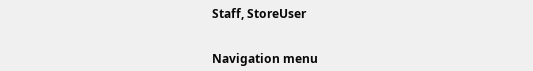Staff, StoreUser


Navigation menu